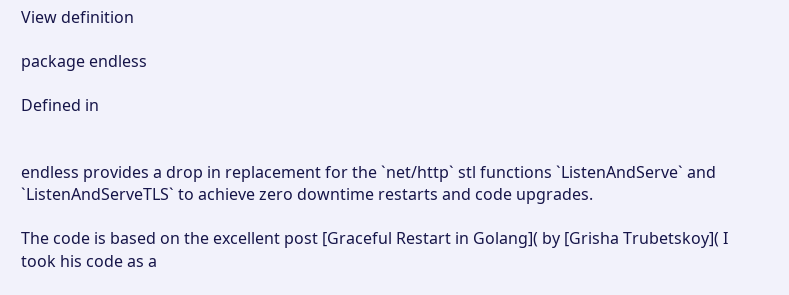View definition

package endless

Defined in


endless provides a drop in replacement for the `net/http` stl functions `ListenAndServe` and `ListenAndServeTLS` to achieve zero downtime restarts and code upgrades.

The code is based on the excellent post [Graceful Restart in Golang]( by [Grisha Trubetskoy]( I took his code as a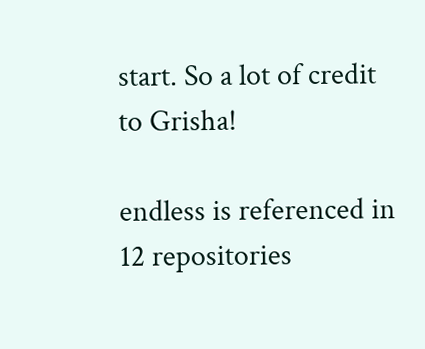start. So a lot of credit to Grisha!

endless is referenced in 12 repositories